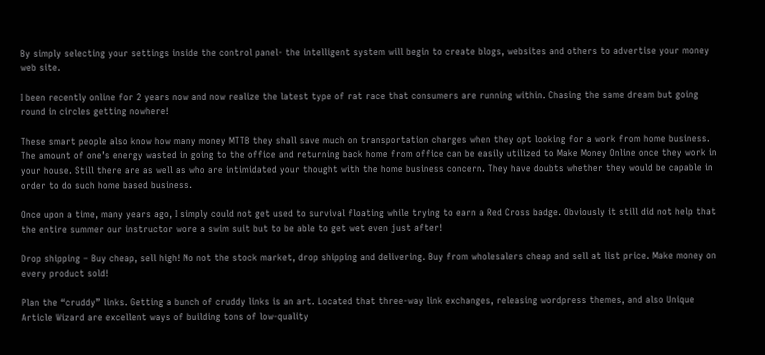By simply selecting your settings inside the control panel- the intelligent system will begin to create blogs, websites and others to advertise your money web site.

I been recently online for 2 years now and now realize the latest type of rat race that consumers are running within. Chasing the same dream but going round in circles getting nowhere!

These smart people also know how many money MTTB they shall save much on transportation charges when they opt looking for a work from home business. The amount of one’s energy wasted in going to the office and returning back home from office can be easily utilized to Make Money Online once they work in your house. Still there are as well as who are intimidated your thought with the home business concern. They have doubts whether they would be capable in order to do such home based business.

Once upon a time, many years ago, I simply could not get used to survival floating while trying to earn a Red Cross badge. Obviously it still did not help that the entire summer our instructor wore a swim suit but to be able to get wet even just after!

Drop shipping – Buy cheap, sell high! No not the stock market, drop shipping and delivering. Buy from wholesalers cheap and sell at list price. Make money on every product sold!

Plan the “cruddy” links. Getting a bunch of cruddy links is an art. Located that three-way link exchanges, releasing wordpress themes, and also Unique Article Wizard are excellent ways of building tons of low-quality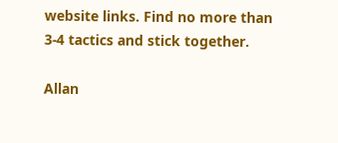website links. Find no more than 3-4 tactics and stick together.

Allan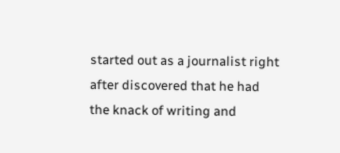started out as a journalist right after discovered that he had the knack of writing and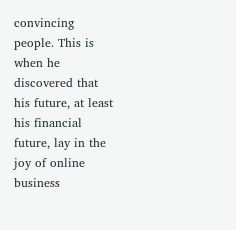convincing people. This is when he discovered that his future, at least his financial future, lay in the joy of online business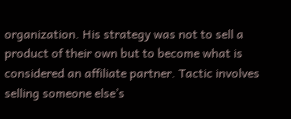organization. His strategy was not to sell a product of their own but to become what is considered an affiliate partner. Tactic involves selling someone else’s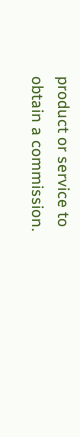product or service to obtain a commission.